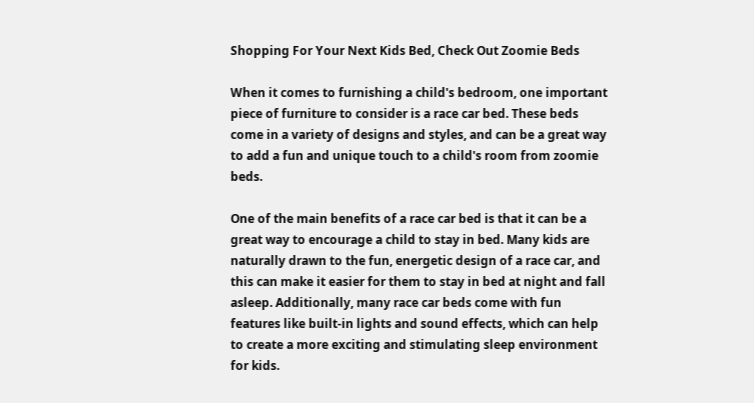Shopping For Your Next Kids Bed, Check Out Zoomie Beds

When it comes to furnishing a child's bedroom, one important piece of furniture to consider is a race car bed. These beds come in a variety of designs and styles, and can be a great way to add a fun and unique touch to a child's room from zoomie beds.

One of the main benefits of a race car bed is that it can be a great way to encourage a child to stay in bed. Many kids are naturally drawn to the fun, energetic design of a race car, and this can make it easier for them to stay in bed at night and fall asleep. Additionally, many race car beds come with fun features like built-in lights and sound effects, which can help to create a more exciting and stimulating sleep environment for kids.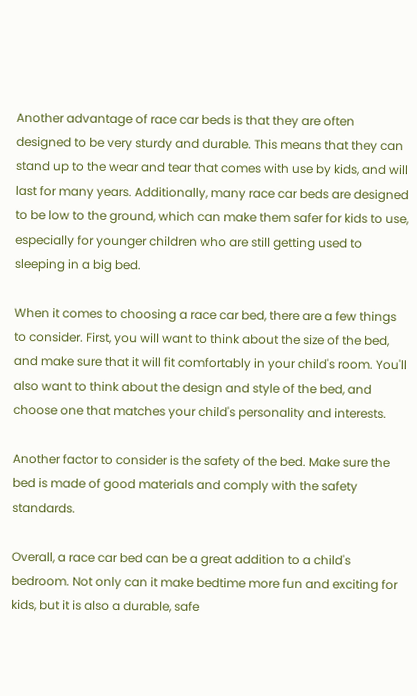Another advantage of race car beds is that they are often designed to be very sturdy and durable. This means that they can stand up to the wear and tear that comes with use by kids, and will last for many years. Additionally, many race car beds are designed to be low to the ground, which can make them safer for kids to use, especially for younger children who are still getting used to sleeping in a big bed.

When it comes to choosing a race car bed, there are a few things to consider. First, you will want to think about the size of the bed, and make sure that it will fit comfortably in your child's room. You'll also want to think about the design and style of the bed, and choose one that matches your child's personality and interests.

Another factor to consider is the safety of the bed. Make sure the bed is made of good materials and comply with the safety standards.

Overall, a race car bed can be a great addition to a child's bedroom. Not only can it make bedtime more fun and exciting for kids, but it is also a durable, safe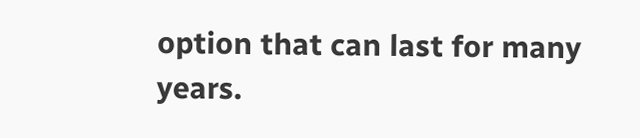option that can last for many years.